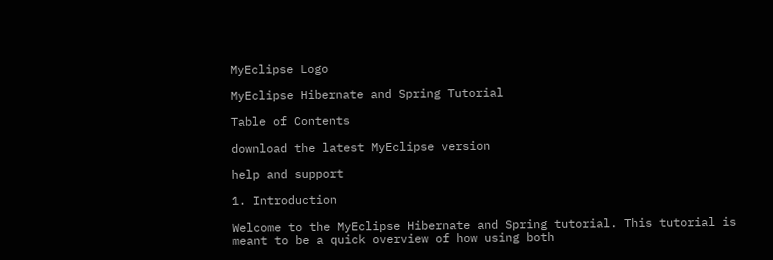MyEclipse Logo

MyEclipse Hibernate and Spring Tutorial

Table of Contents

download the latest MyEclipse version

help and support

1. Introduction

Welcome to the MyEclipse Hibernate and Spring tutorial. This tutorial is meant to be a quick overview of how using both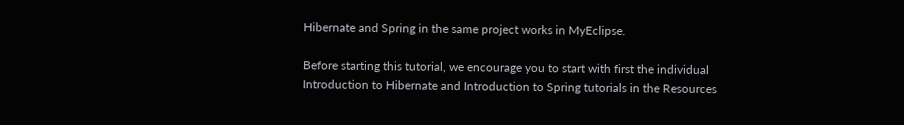Hibernate and Spring in the same project works in MyEclipse.

Before starting this tutorial, we encourage you to start with first the individual Introduction to Hibernate and Introduction to Spring tutorials in the Resources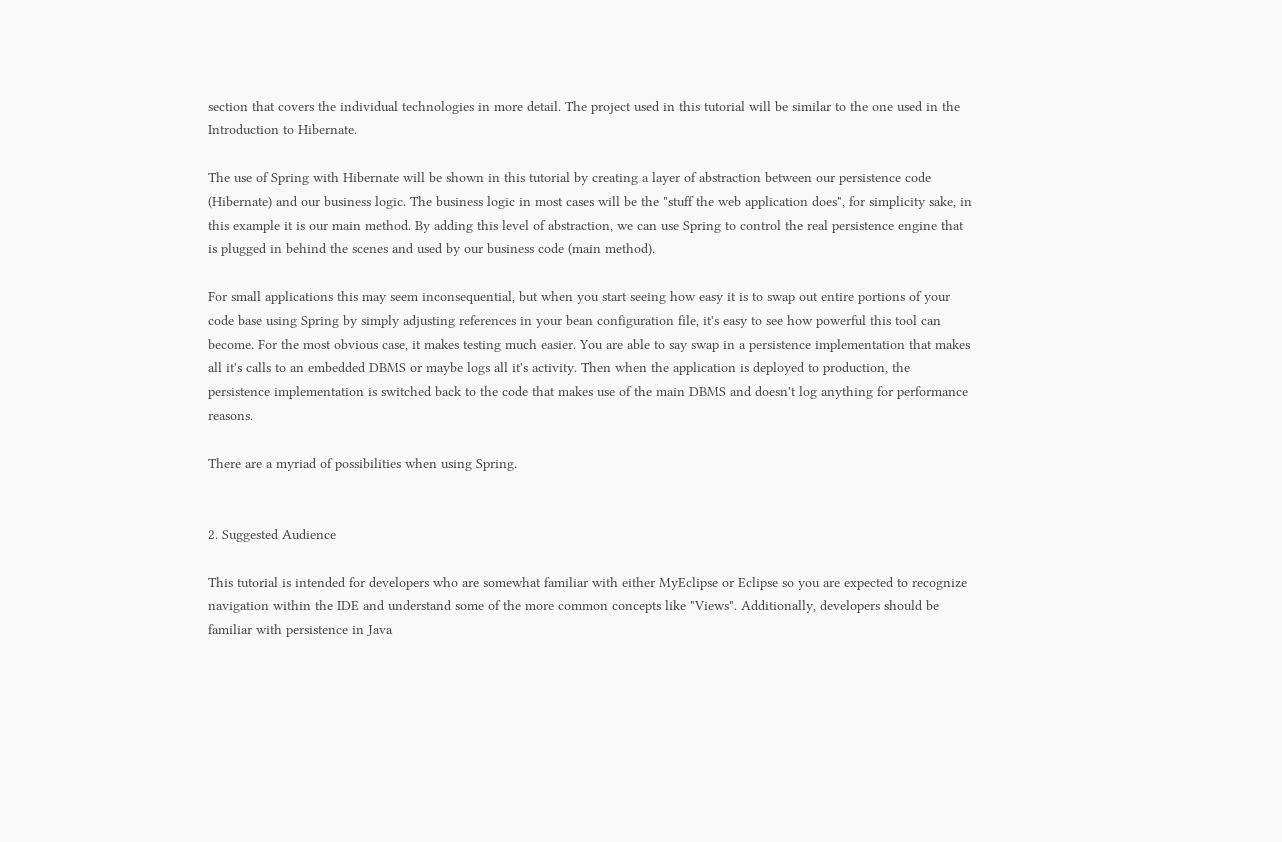section that covers the individual technologies in more detail. The project used in this tutorial will be similar to the one used in the Introduction to Hibernate.

The use of Spring with Hibernate will be shown in this tutorial by creating a layer of abstraction between our persistence code (Hibernate) and our business logic. The business logic in most cases will be the "stuff the web application does", for simplicity sake, in this example it is our main method. By adding this level of abstraction, we can use Spring to control the real persistence engine that is plugged in behind the scenes and used by our business code (main method).

For small applications this may seem inconsequential, but when you start seeing how easy it is to swap out entire portions of your code base using Spring by simply adjusting references in your bean configuration file, it's easy to see how powerful this tool can become. For the most obvious case, it makes testing much easier. You are able to say swap in a persistence implementation that makes all it's calls to an embedded DBMS or maybe logs all it's activity. Then when the application is deployed to production, the persistence implementation is switched back to the code that makes use of the main DBMS and doesn't log anything for performance reasons.

There are a myriad of possibilities when using Spring.


2. Suggested Audience

This tutorial is intended for developers who are somewhat familiar with either MyEclipse or Eclipse so you are expected to recognize navigation within the IDE and understand some of the more common concepts like "Views". Additionally, developers should be familiar with persistence in Java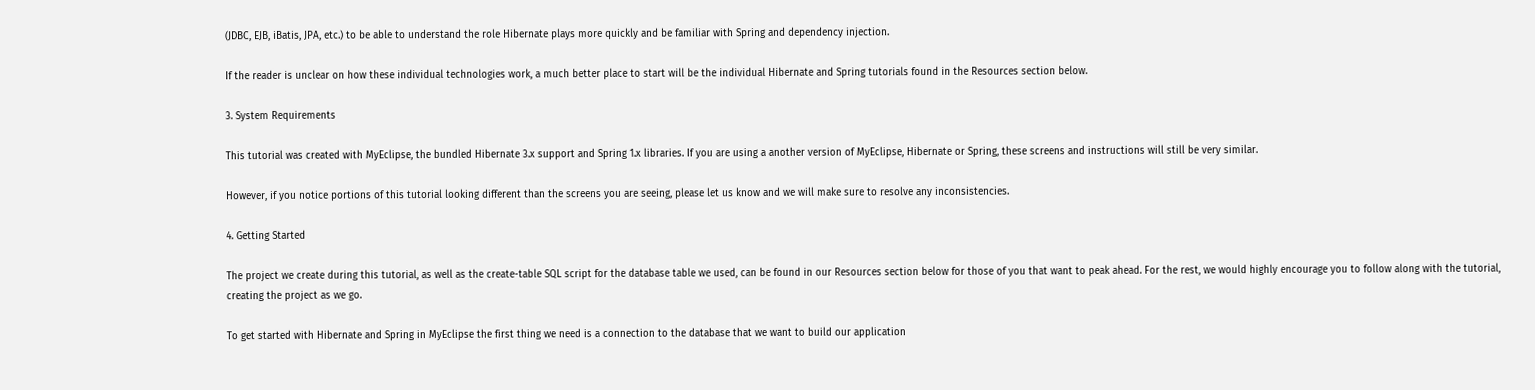(JDBC, EJB, iBatis, JPA, etc.) to be able to understand the role Hibernate plays more quickly and be familiar with Spring and dependency injection.

If the reader is unclear on how these individual technologies work, a much better place to start will be the individual Hibernate and Spring tutorials found in the Resources section below.

3. System Requirements

This tutorial was created with MyEclipse, the bundled Hibernate 3.x support and Spring 1.x libraries. If you are using a another version of MyEclipse, Hibernate or Spring, these screens and instructions will still be very similar.

However, if you notice portions of this tutorial looking different than the screens you are seeing, please let us know and we will make sure to resolve any inconsistencies.

4. Getting Started

The project we create during this tutorial, as well as the create-table SQL script for the database table we used, can be found in our Resources section below for those of you that want to peak ahead. For the rest, we would highly encourage you to follow along with the tutorial, creating the project as we go.

To get started with Hibernate and Spring in MyEclipse the first thing we need is a connection to the database that we want to build our application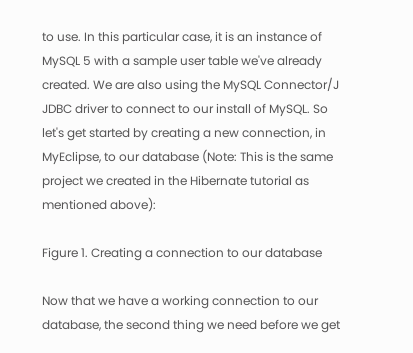to use. In this particular case, it is an instance of MySQL 5 with a sample user table we've already created. We are also using the MySQL Connector/J JDBC driver to connect to our install of MySQL. So let's get started by creating a new connection, in MyEclipse, to our database (Note: This is the same project we created in the Hibernate tutorial as mentioned above):

Figure 1. Creating a connection to our database

Now that we have a working connection to our database, the second thing we need before we get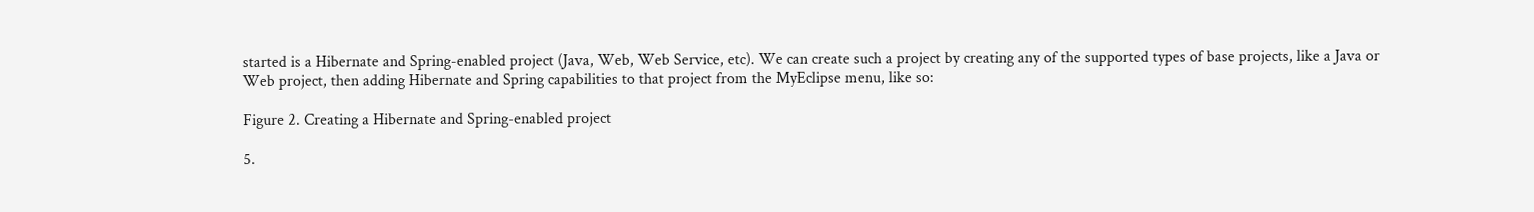started is a Hibernate and Spring-enabled project (Java, Web, Web Service, etc). We can create such a project by creating any of the supported types of base projects, like a Java or Web project, then adding Hibernate and Spring capabilities to that project from the MyEclipse menu, like so:

Figure 2. Creating a Hibernate and Spring-enabled project

5.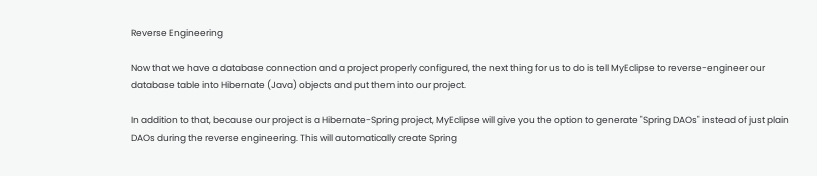Reverse Engineering

Now that we have a database connection and a project properly configured, the next thing for us to do is tell MyEclipse to reverse-engineer our database table into Hibernate (Java) objects and put them into our project.

In addition to that, because our project is a Hibernate-Spring project, MyEclipse will give you the option to generate "Spring DAOs" instead of just plain DAOs during the reverse engineering. This will automatically create Spring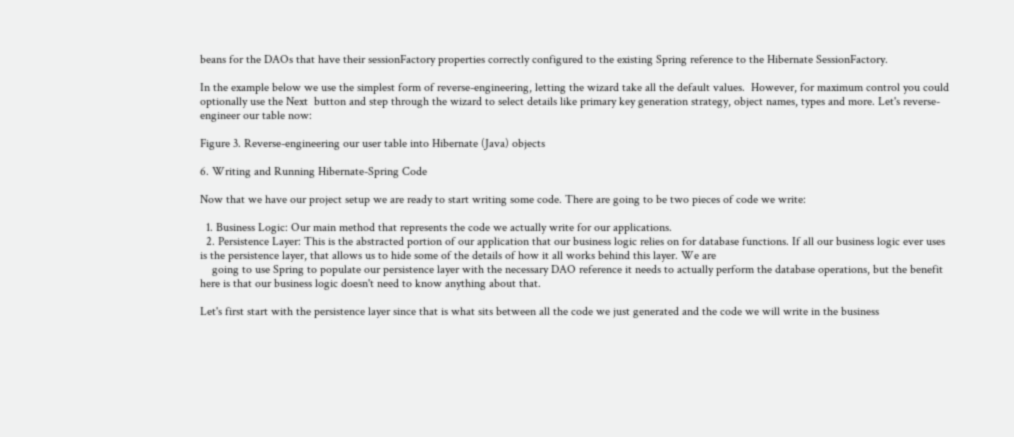beans for the DAOs that have their sessionFactory properties correctly configured to the existing Spring reference to the Hibernate SessionFactory.

In the example below we use the simplest form of reverse-engineering, letting the wizard take all the default values.  However, for maximum control you could optionally use the Next  button and step through the wizard to select details like primary key generation strategy, object names, types and more. Let's reverse-engineer our table now:

Figure 3. Reverse-engineering our user table into Hibernate (Java) objects

6. Writing and Running Hibernate-Spring Code

Now that we have our project setup we are ready to start writing some code. There are going to be two pieces of code we write:

  1. Business Logic: Our main method that represents the code we actually write for our applications.
  2. Persistence Layer: This is the abstracted portion of our application that our business logic relies on for database functions. If all our business logic ever uses is the persistence layer, that allows us to hide some of the details of how it all works behind this layer. We are
    going to use Spring to populate our persistence layer with the necessary DAO reference it needs to actually perform the database operations, but the benefit here is that our business logic doesn't need to know anything about that.

Let's first start with the persistence layer since that is what sits between all the code we just generated and the code we will write in the business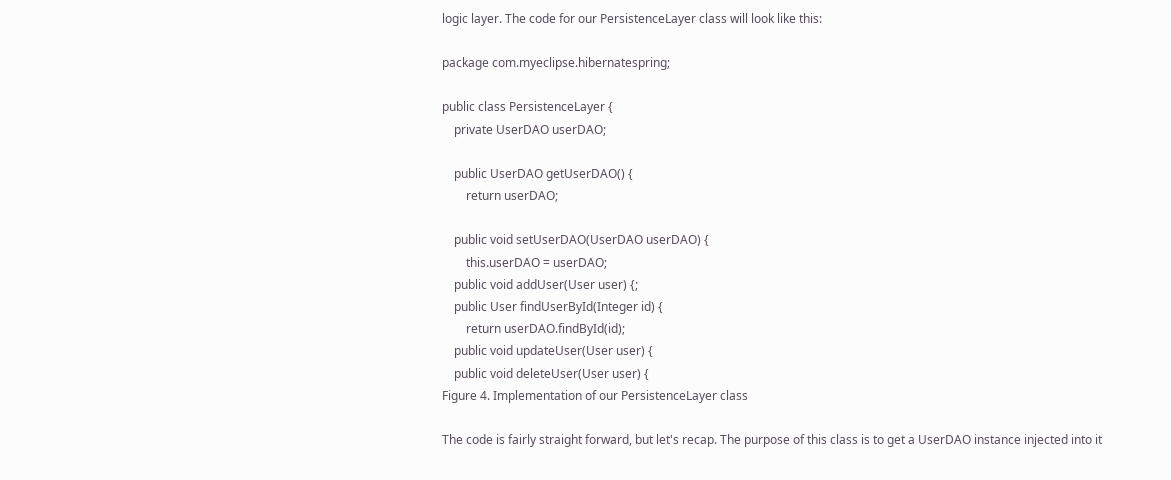logic layer. The code for our PersistenceLayer class will look like this:

package com.myeclipse.hibernatespring;

public class PersistenceLayer {
    private UserDAO userDAO;

    public UserDAO getUserDAO() {
        return userDAO;

    public void setUserDAO(UserDAO userDAO) {
        this.userDAO = userDAO;
    public void addUser(User user) {;
    public User findUserById(Integer id) {
        return userDAO.findById(id);
    public void updateUser(User user) {
    public void deleteUser(User user) {
Figure 4. Implementation of our PersistenceLayer class

The code is fairly straight forward, but let's recap. The purpose of this class is to get a UserDAO instance injected into it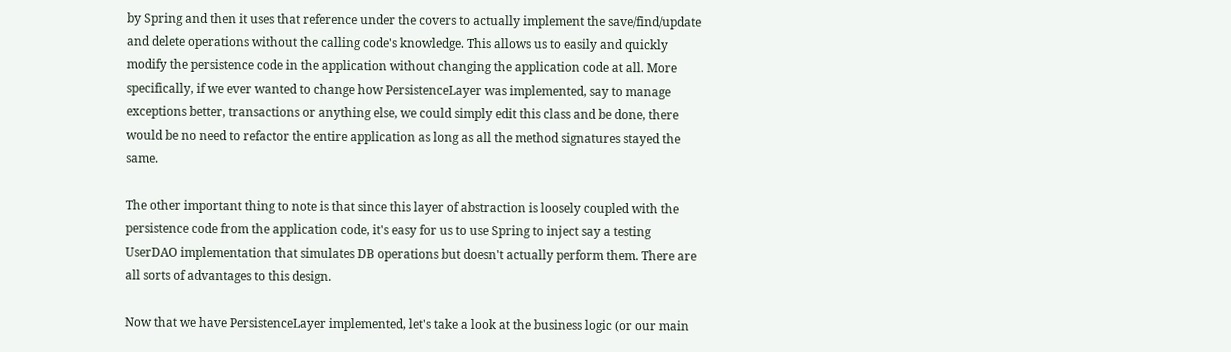by Spring and then it uses that reference under the covers to actually implement the save/find/update and delete operations without the calling code's knowledge. This allows us to easily and quickly modify the persistence code in the application without changing the application code at all. More specifically, if we ever wanted to change how PersistenceLayer was implemented, say to manage exceptions better, transactions or anything else, we could simply edit this class and be done, there would be no need to refactor the entire application as long as all the method signatures stayed the same.

The other important thing to note is that since this layer of abstraction is loosely coupled with the persistence code from the application code, it's easy for us to use Spring to inject say a testing UserDAO implementation that simulates DB operations but doesn't actually perform them. There are all sorts of advantages to this design.

Now that we have PersistenceLayer implemented, let's take a look at the business logic (or our main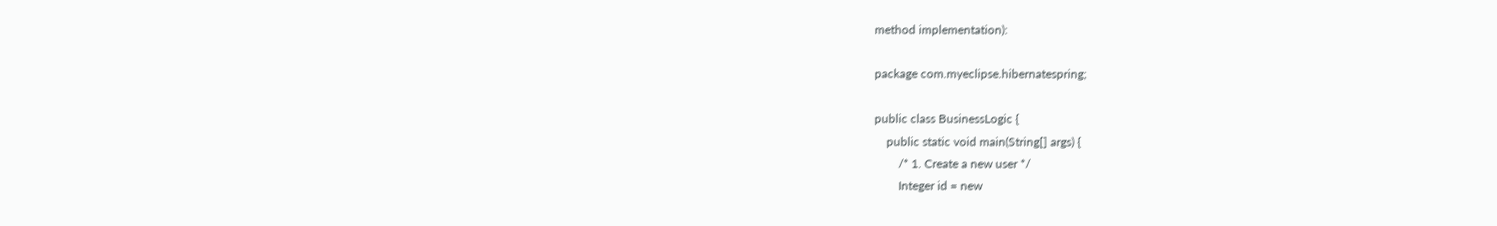method implementation):

package com.myeclipse.hibernatespring;

public class BusinessLogic {
    public static void main(String[] args) {
        /* 1. Create a new user */
        Integer id = new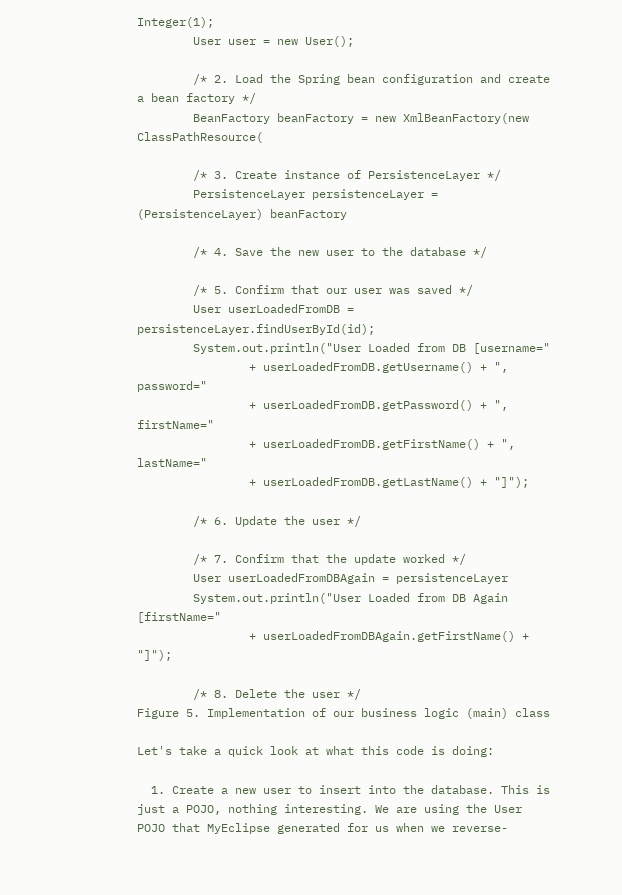Integer(1);
        User user = new User();

        /* 2. Load the Spring bean configuration and create a bean factory */
        BeanFactory beanFactory = new XmlBeanFactory(new ClassPathResource(

        /* 3. Create instance of PersistenceLayer */
        PersistenceLayer persistenceLayer = (PersistenceLayer) beanFactory

        /* 4. Save the new user to the database */

        /* 5. Confirm that our user was saved */
        User userLoadedFromDB = persistenceLayer.findUserById(id);
        System.out.println("User Loaded from DB [username="
                + userLoadedFromDB.getUsername() + ", password="
                + userLoadedFromDB.getPassword() + ", firstName="
                + userLoadedFromDB.getFirstName() + ", lastName="
                + userLoadedFromDB.getLastName() + "]");

        /* 6. Update the user */

        /* 7. Confirm that the update worked */
        User userLoadedFromDBAgain = persistenceLayer
        System.out.println("User Loaded from DB Again [firstName="
                + userLoadedFromDBAgain.getFirstName() + "]");

        /* 8. Delete the user */
Figure 5. Implementation of our business logic (main) class

Let's take a quick look at what this code is doing:

  1. Create a new user to insert into the database. This is just a POJO, nothing interesting. We are using the User POJO that MyEclipse generated for us when we reverse-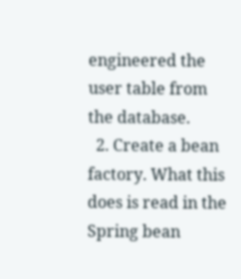engineered the user table from the database.
  2. Create a bean factory. What this does is read in the Spring bean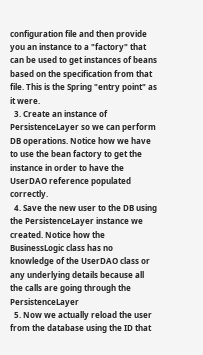configuration file and then provide you an instance to a "factory" that can be used to get instances of beans based on the specification from that file. This is the Spring "entry point" as it were.
  3. Create an instance of PersistenceLayer so we can perform DB operations. Notice how we have to use the bean factory to get the instance in order to have the UserDAO reference populated correctly.
  4. Save the new user to the DB using the PersistenceLayer instance we created. Notice how the BusinessLogic class has no knowledge of the UserDAO class or any underlying details because all the calls are going through the PersistenceLayer
  5. Now we actually reload the user from the database using the ID that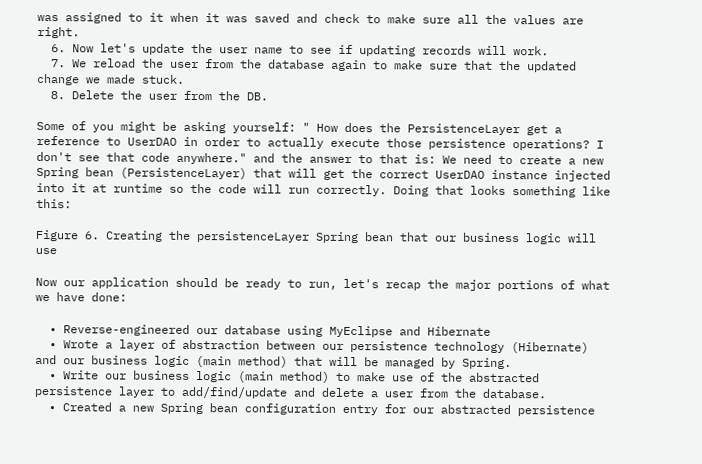was assigned to it when it was saved and check to make sure all the values are right.
  6. Now let's update the user name to see if updating records will work.
  7. We reload the user from the database again to make sure that the updated change we made stuck.
  8. Delete the user from the DB.

Some of you might be asking yourself: " How does the PersistenceLayer get a reference to UserDAO in order to actually execute those persistence operations? I don't see that code anywhere." and the answer to that is: We need to create a new Spring bean (PersistenceLayer) that will get the correct UserDAO instance injected into it at runtime so the code will run correctly. Doing that looks something like this:

Figure 6. Creating the persistenceLayer Spring bean that our business logic will use

Now our application should be ready to run, let's recap the major portions of what we have done:

  • Reverse-engineered our database using MyEclipse and Hibernate
  • Wrote a layer of abstraction between our persistence technology (Hibernate) and our business logic (main method) that will be managed by Spring.
  • Write our business logic (main method) to make use of the abstracted persistence layer to add/find/update and delete a user from the database.
  • Created a new Spring bean configuration entry for our abstracted persistence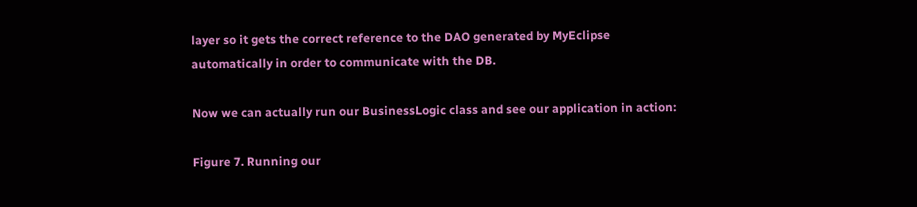layer so it gets the correct reference to the DAO generated by MyEclipse automatically in order to communicate with the DB.

Now we can actually run our BusinessLogic class and see our application in action:

Figure 7. Running our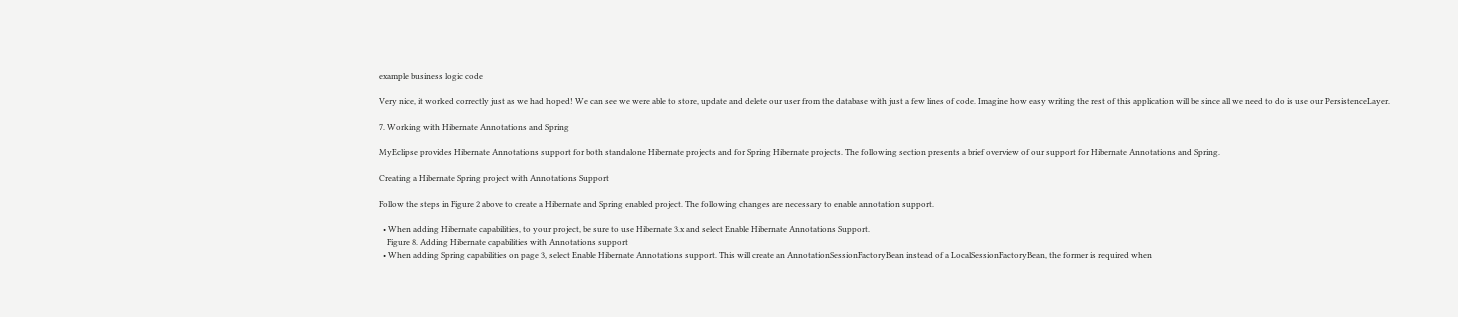example business logic code

Very nice, it worked correctly just as we had hoped! We can see we were able to store, update and delete our user from the database with just a few lines of code. Imagine how easy writing the rest of this application will be since all we need to do is use our PersistenceLayer.

7. Working with Hibernate Annotations and Spring

MyEclipse provides Hibernate Annotations support for both standalone Hibernate projects and for Spring Hibernate projects. The following section presents a brief overview of our support for Hibernate Annotations and Spring.

Creating a Hibernate Spring project with Annotations Support

Follow the steps in Figure 2 above to create a Hibernate and Spring enabled project. The following changes are necessary to enable annotation support.

  • When adding Hibernate capabilities, to your project, be sure to use Hibernate 3.x and select Enable Hibernate Annotations Support.
    Figure 8. Adding Hibernate capabilities with Annotations support
  • When adding Spring capabilities on page 3, select Enable Hibernate Annotations support. This will create an AnnotationSessionFactoryBean instead of a LocalSessionFactoryBean, the former is required when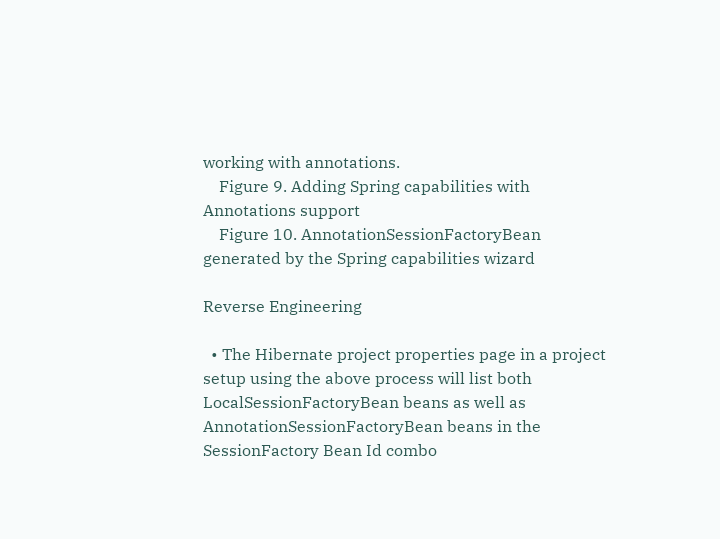working with annotations.
    Figure 9. Adding Spring capabilities with Annotations support
    Figure 10. AnnotationSessionFactoryBean generated by the Spring capabilities wizard

Reverse Engineering

  • The Hibernate project properties page in a project setup using the above process will list both LocalSessionFactoryBean beans as well as AnnotationSessionFactoryBean beans in the SessionFactory Bean Id combo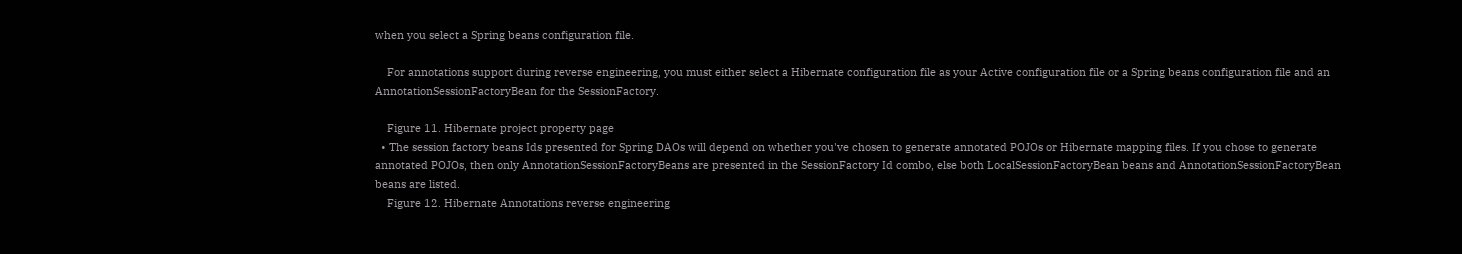when you select a Spring beans configuration file.

    For annotations support during reverse engineering, you must either select a Hibernate configuration file as your Active configuration file or a Spring beans configuration file and an AnnotationSessionFactoryBean for the SessionFactory.

    Figure 11. Hibernate project property page
  • The session factory beans Ids presented for Spring DAOs will depend on whether you've chosen to generate annotated POJOs or Hibernate mapping files. If you chose to generate annotated POJOs, then only AnnotationSessionFactoryBeans are presented in the SessionFactory Id combo, else both LocalSessionFactoryBean beans and AnnotationSessionFactoryBean beans are listed.
    Figure 12. Hibernate Annotations reverse engineering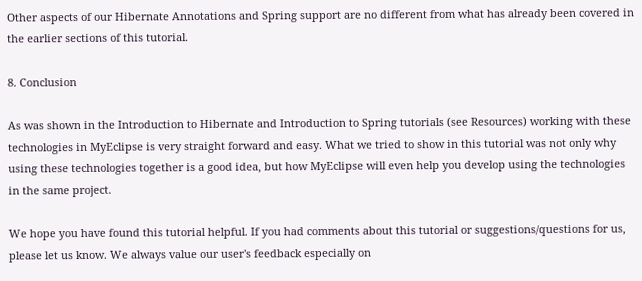Other aspects of our Hibernate Annotations and Spring support are no different from what has already been covered in the earlier sections of this tutorial.

8. Conclusion

As was shown in the Introduction to Hibernate and Introduction to Spring tutorials (see Resources) working with these technologies in MyEclipse is very straight forward and easy. What we tried to show in this tutorial was not only why using these technologies together is a good idea, but how MyEclipse will even help you develop using the technologies in the same project.

We hope you have found this tutorial helpful. If you had comments about this tutorial or suggestions/questions for us, please let us know. We always value our user's feedback especially on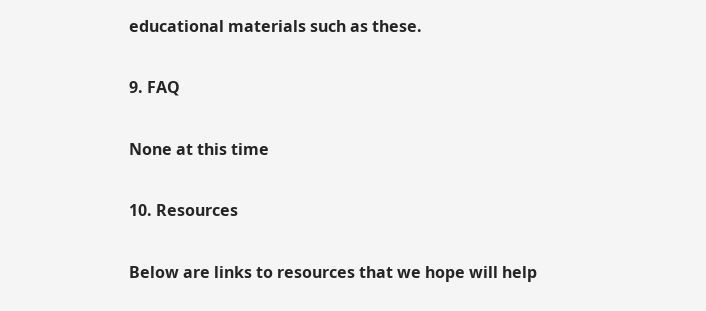educational materials such as these.

9. FAQ

None at this time

10. Resources

Below are links to resources that we hope will help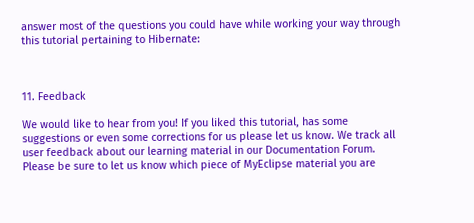answer most of the questions you could have while working your way through this tutorial pertaining to Hibernate:



11. Feedback

We would like to hear from you! If you liked this tutorial, has some suggestions or even some corrections for us please let us know. We track all user feedback about our learning material in our Documentation Forum.  Please be sure to let us know which piece of MyEclipse material you are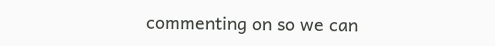commenting on so we can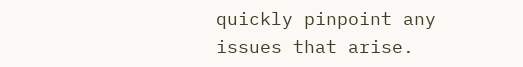quickly pinpoint any issues that arise.